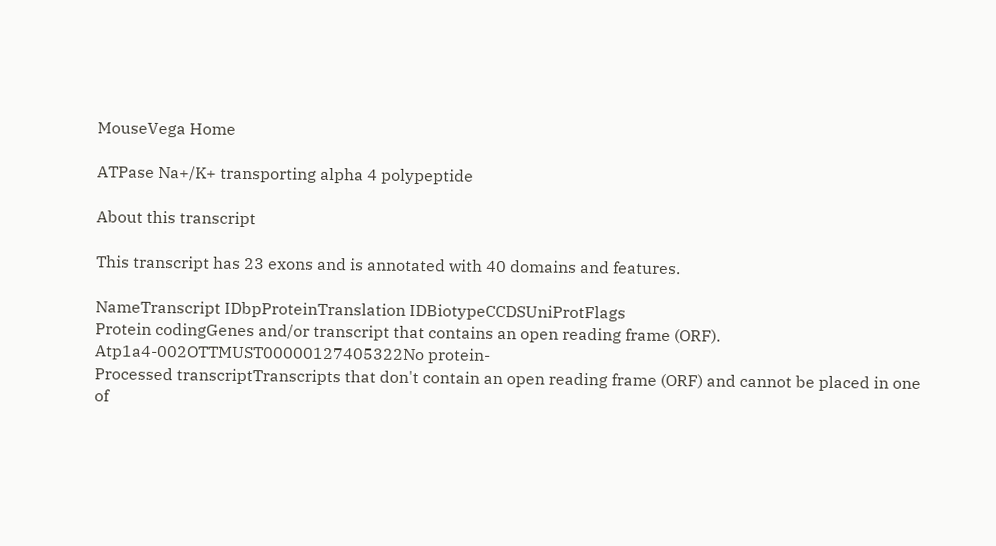MouseVega Home

ATPase Na+/K+ transporting alpha 4 polypeptide

About this transcript

This transcript has 23 exons and is annotated with 40 domains and features.

NameTranscript IDbpProteinTranslation IDBiotypeCCDSUniProtFlags
Protein codingGenes and/or transcript that contains an open reading frame (ORF).
Atp1a4-002OTTMUST00000127405322No protein-
Processed transcriptTranscripts that don't contain an open reading frame (ORF) and cannot be placed in one of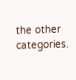the other categories.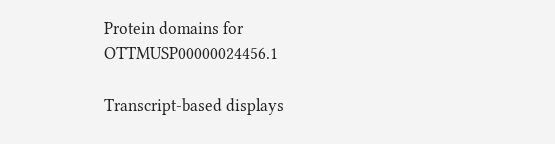Protein domains for OTTMUSP00000024456.1

Transcript-based displays